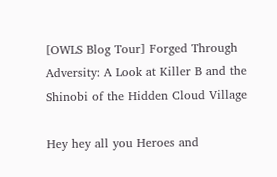[OWLS Blog Tour] Forged Through Adversity: A Look at Killer B and the Shinobi of the Hidden Cloud Village

Hey hey all you Heroes and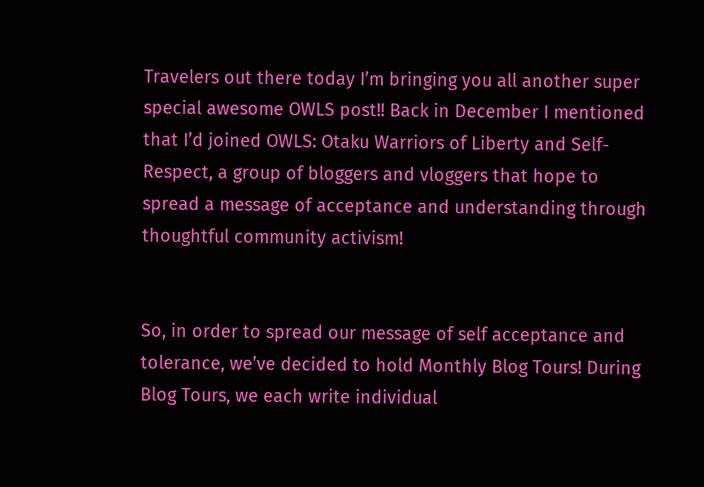Travelers out there today I’m bringing you all another super special awesome OWLS post!! Back in December I mentioned that I’d joined OWLS: Otaku Warriors of Liberty and Self-Respect, a group of bloggers and vloggers that hope to spread a message of acceptance and understanding through thoughtful community activism!


So, in order to spread our message of self acceptance and tolerance, we’ve decided to hold Monthly Blog Tours! During Blog Tours, we each write individual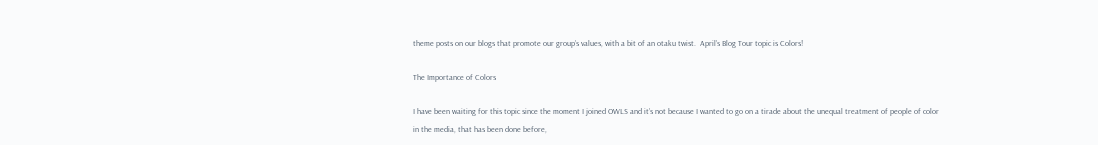theme posts on our blogs that promote our group’s values, with a bit of an otaku twist.  April’s Blog Tour topic is Colors!

The Importance of Colors

I have been waiting for this topic since the moment I joined OWLS and it’s not because I wanted to go on a tirade about the unequal treatment of people of color in the media, that has been done before,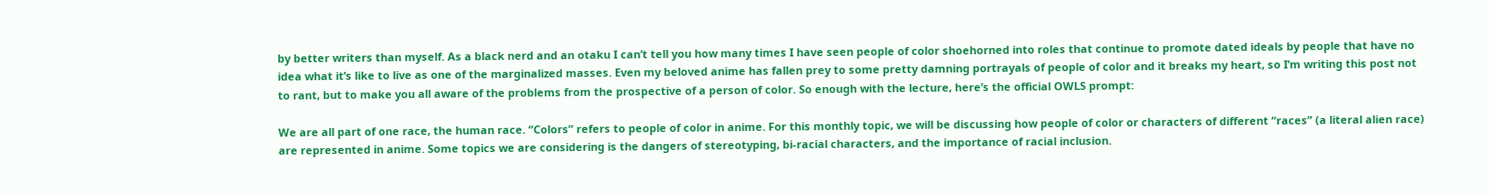by better writers than myself. As a black nerd and an otaku I can’t tell you how many times I have seen people of color shoehorned into roles that continue to promote dated ideals by people that have no idea what it’s like to live as one of the marginalized masses. Even my beloved anime has fallen prey to some pretty damning portrayals of people of color and it breaks my heart, so I’m writing this post not to rant, but to make you all aware of the problems from the prospective of a person of color. So enough with the lecture, here’s the official OWLS prompt:

We are all part of one race, the human race. “Colors” refers to people of color in anime. For this monthly topic, we will be discussing how people of color or characters of different “races” (a literal alien race) are represented in anime. Some topics we are considering is the dangers of stereotyping, bi-racial characters, and the importance of racial inclusion.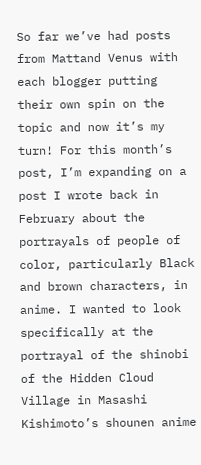So far we’ve had posts from Mattand Venus with each blogger putting their own spin on the topic and now it’s my turn! For this month’s post, I’m expanding on a post I wrote back in February about the portrayals of people of color, particularly Black and brown characters, in anime. I wanted to look specifically at the portrayal of the shinobi of the Hidden Cloud Village in Masashi Kishimoto’s shounen anime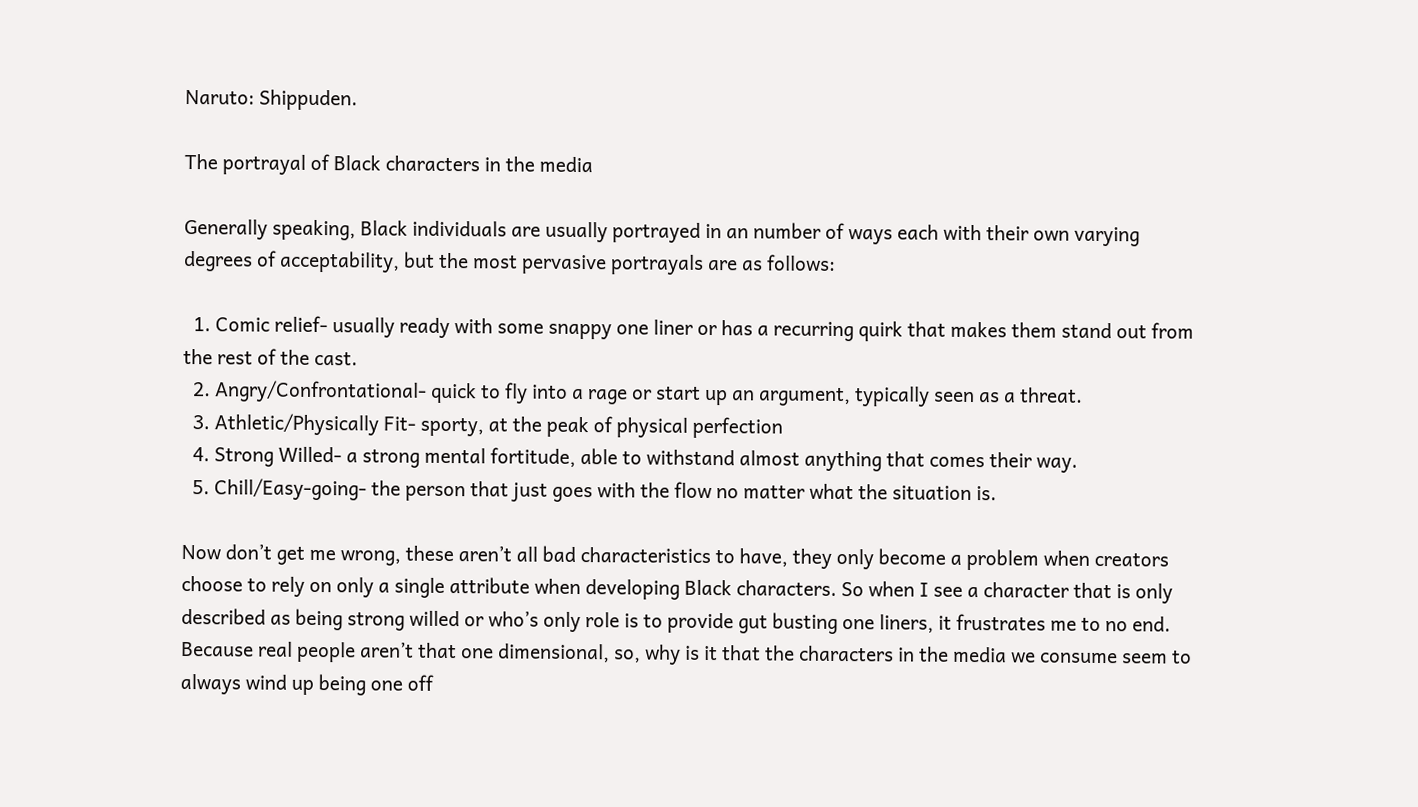Naruto: Shippuden.

The portrayal of Black characters in the media

Generally speaking, Black individuals are usually portrayed in an number of ways each with their own varying degrees of acceptability, but the most pervasive portrayals are as follows:

  1. Comic relief- usually ready with some snappy one liner or has a recurring quirk that makes them stand out from the rest of the cast.
  2. Angry/Confrontational- quick to fly into a rage or start up an argument, typically seen as a threat.
  3. Athletic/Physically Fit- sporty, at the peak of physical perfection
  4. Strong Willed- a strong mental fortitude, able to withstand almost anything that comes their way.
  5. Chill/Easy-going- the person that just goes with the flow no matter what the situation is.

Now don’t get me wrong, these aren’t all bad characteristics to have, they only become a problem when creators choose to rely on only a single attribute when developing Black characters. So when I see a character that is only described as being strong willed or who’s only role is to provide gut busting one liners, it frustrates me to no end. Because real people aren’t that one dimensional, so, why is it that the characters in the media we consume seem to always wind up being one off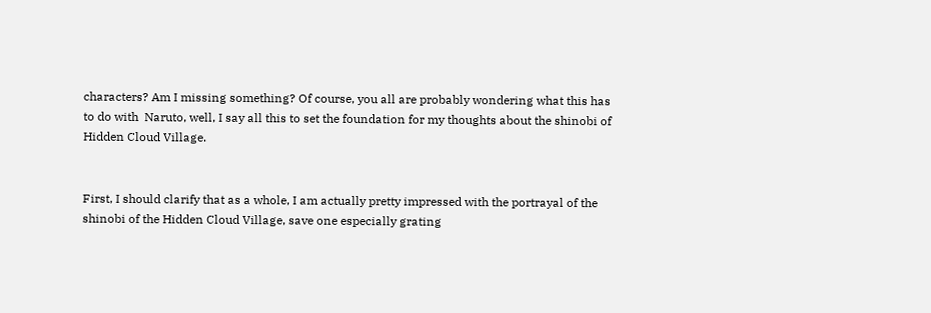characters? Am I missing something? Of course, you all are probably wondering what this has to do with  Naruto, well, I say all this to set the foundation for my thoughts about the shinobi of Hidden Cloud Village.


First, I should clarify that as a whole, I am actually pretty impressed with the portrayal of the shinobi of the Hidden Cloud Village, save one especially grating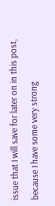issue that I will save for later on in this post, because I have some very strong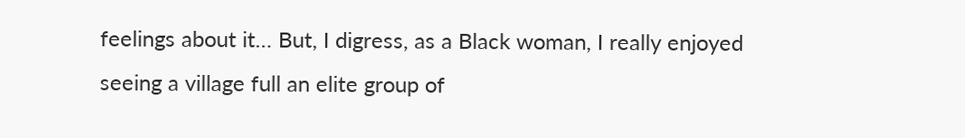feelings about it… But, I digress, as a Black woman, I really enjoyed seeing a village full an elite group of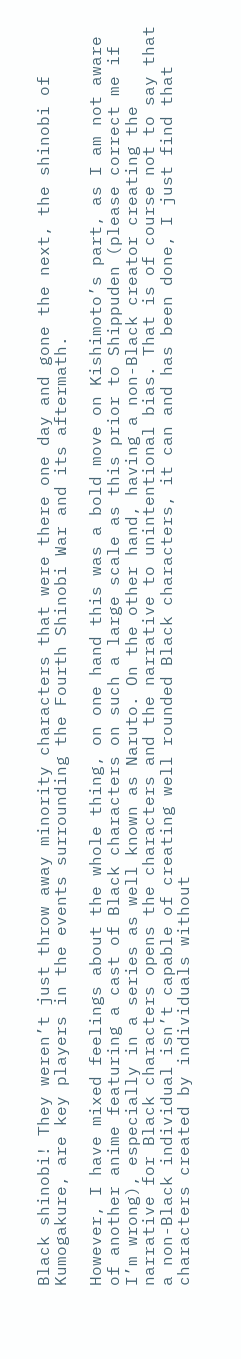Black shinobi! They weren’t just throw away minority characters that were there one day and gone the next, the shinobi of Kumogakure, are key players in the events surrounding the Fourth Shinobi War and its aftermath.

However, I have mixed feelings about the whole thing, on one hand this was a bold move on Kishimoto’s part, as I am not aware of another anime featuring a cast of Black characters on such a large scale as this prior to Shippuden (please correct me if I’m wrong), especially in a series as well known as Naruto. On the other hand, having a non-Black creator creating the narrative for Black characters opens the characters and the narrative to unintentional bias. That is of course not to say that a non-Black individual isn’t capable of creating well rounded Black characters, it can and has been done, I just find that characters created by individuals without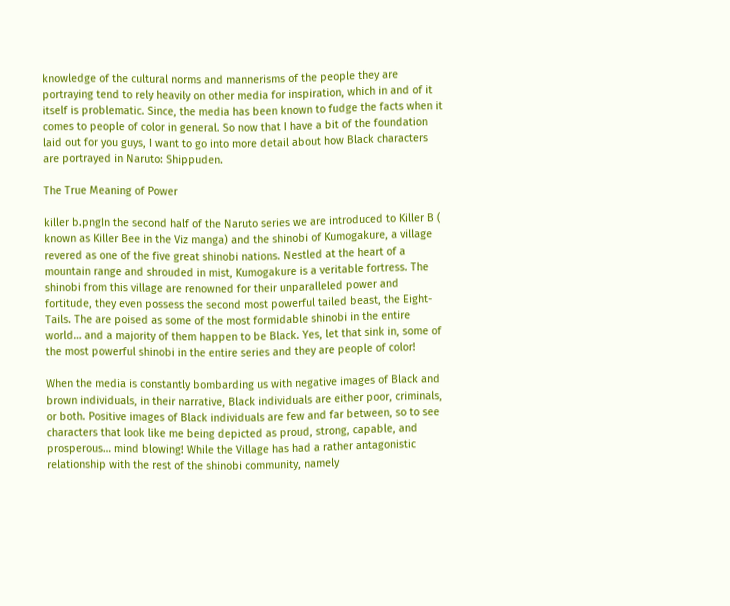knowledge of the cultural norms and mannerisms of the people they are portraying tend to rely heavily on other media for inspiration, which in and of it itself is problematic. Since, the media has been known to fudge the facts when it comes to people of color in general. So now that I have a bit of the foundation laid out for you guys, I want to go into more detail about how Black characters are portrayed in Naruto: Shippuden.

The True Meaning of Power

killer b.pngIn the second half of the Naruto series we are introduced to Killer B ( known as Killer Bee in the Viz manga) and the shinobi of Kumogakure, a village revered as one of the five great shinobi nations. Nestled at the heart of a mountain range and shrouded in mist, Kumogakure is a veritable fortress. The shinobi from this village are renowned for their unparalleled power and fortitude, they even possess the second most powerful tailed beast, the Eight-Tails. The are poised as some of the most formidable shinobi in the entire world… and a majority of them happen to be Black. Yes, let that sink in, some of the most powerful shinobi in the entire series and they are people of color!

When the media is constantly bombarding us with negative images of Black and brown individuals, in their narrative, Black individuals are either poor, criminals, or both. Positive images of Black individuals are few and far between, so to see characters that look like me being depicted as proud, strong, capable, and prosperous… mind blowing! While the Village has had a rather antagonistic relationship with the rest of the shinobi community, namely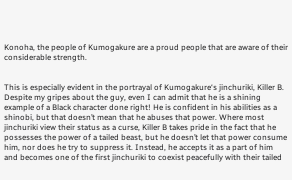Konoha, the people of Kumogakure are a proud people that are aware of their considerable strength.


This is especially evident in the portrayal of Kumogakure‘s jinchuriki, Killer B. Despite my gripes about the guy, even I can admit that he is a shining example of a Black character done right! He is confident in his abilities as a shinobi, but that doesn’t mean that he abuses that power. Where most jinchuriki view their status as a curse, Killer B takes pride in the fact that he possesses the power of a tailed beast, but he doesn’t let that power consume him, nor does he try to suppress it. Instead, he accepts it as a part of him and becomes one of the first jinchuriki to coexist peacefully with their tailed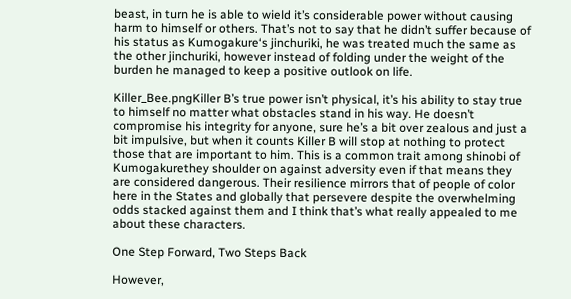beast, in turn he is able to wield it’s considerable power without causing harm to himself or others. That’s not to say that he didn’t suffer because of his status as Kumogakure‘s jinchuriki, he was treated much the same as the other jinchuriki, however instead of folding under the weight of the burden he managed to keep a positive outlook on life.

Killer_Bee.pngKiller B’s true power isn’t physical, it’s his ability to stay true to himself no matter what obstacles stand in his way. He doesn’t compromise his integrity for anyone, sure he’s a bit over zealous and just a bit impulsive, but when it counts Killer B will stop at nothing to protect those that are important to him. This is a common trait among shinobi of Kumogakurethey shoulder on against adversity even if that means they are considered dangerous. Their resilience mirrors that of people of color here in the States and globally that persevere despite the overwhelming odds stacked against them and I think that’s what really appealed to me about these characters.

One Step Forward, Two Steps Back

However,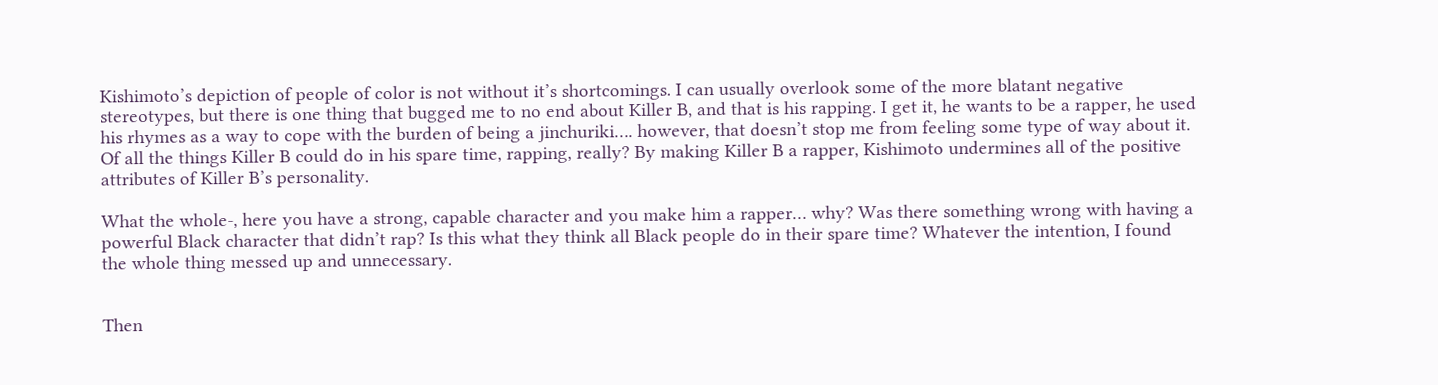Kishimoto’s depiction of people of color is not without it’s shortcomings. I can usually overlook some of the more blatant negative stereotypes, but there is one thing that bugged me to no end about Killer B, and that is his rapping. I get it, he wants to be a rapper, he used his rhymes as a way to cope with the burden of being a jinchuriki…. however, that doesn’t stop me from feeling some type of way about it. Of all the things Killer B could do in his spare time, rapping, really? By making Killer B a rapper, Kishimoto undermines all of the positive attributes of Killer B’s personality.

What the whole-, here you have a strong, capable character and you make him a rapper… why? Was there something wrong with having a powerful Black character that didn’t rap? Is this what they think all Black people do in their spare time? Whatever the intention, I found the whole thing messed up and unnecessary.


Then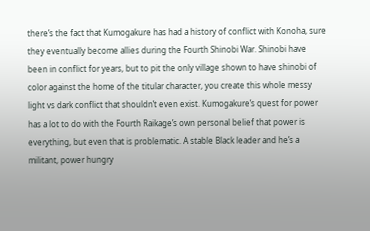there’s the fact that Kumogakure has had a history of conflict with Konoha, sure they eventually become allies during the Fourth Shinobi War. Shinobi have been in conflict for years, but to pit the only village shown to have shinobi of color against the home of the titular character, you create this whole messy light vs dark conflict that shouldn’t even exist. Kumogakure’s quest for power has a lot to do with the Fourth Raikage’s own personal belief that power is everything, but even that is problematic. A stable Black leader and he’s a militant, power hungry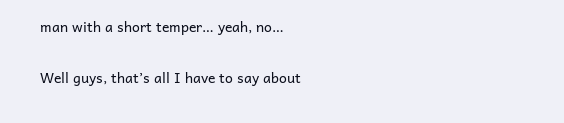man with a short temper… yeah, no…

Well guys, that’s all I have to say about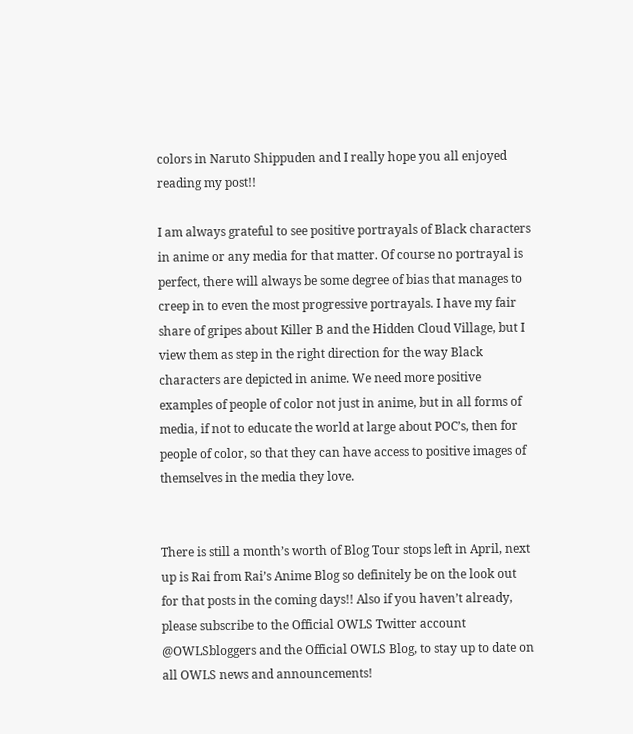colors in Naruto Shippuden and I really hope you all enjoyed reading my post!!

I am always grateful to see positive portrayals of Black characters in anime or any media for that matter. Of course no portrayal is perfect, there will always be some degree of bias that manages to creep in to even the most progressive portrayals. I have my fair share of gripes about Killer B and the Hidden Cloud Village, but I view them as step in the right direction for the way Black characters are depicted in anime. We need more positive examples of people of color not just in anime, but in all forms of media, if not to educate the world at large about POC’s, then for people of color, so that they can have access to positive images of themselves in the media they love.


There is still a month’s worth of Blog Tour stops left in April, next up is Rai from Rai’s Anime Blog so definitely be on the look out for that posts in the coming days!! Also if you haven’t already, please subscribe to the Official OWLS Twitter account @OWLSbloggers and the Official OWLS Blog, to stay up to date on all OWLS news and announcements!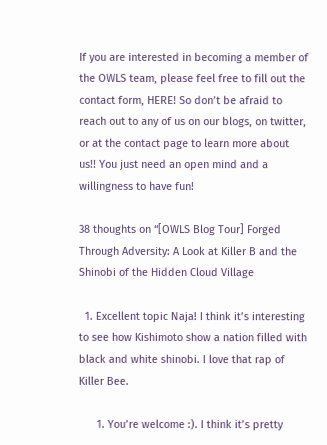If you are interested in becoming a member of the OWLS team, please feel free to fill out the contact form, HERE! So don’t be afraid to reach out to any of us on our blogs, on twitter, or at the contact page to learn more about us!! You just need an open mind and a willingness to have fun!

38 thoughts on “[OWLS Blog Tour] Forged Through Adversity: A Look at Killer B and the Shinobi of the Hidden Cloud Village

  1. Excellent topic Naja! I think it’s interesting to see how Kishimoto show a nation filled with black and white shinobi. I love that rap of Killer Bee.

      1. You’re welcome :). I think it’s pretty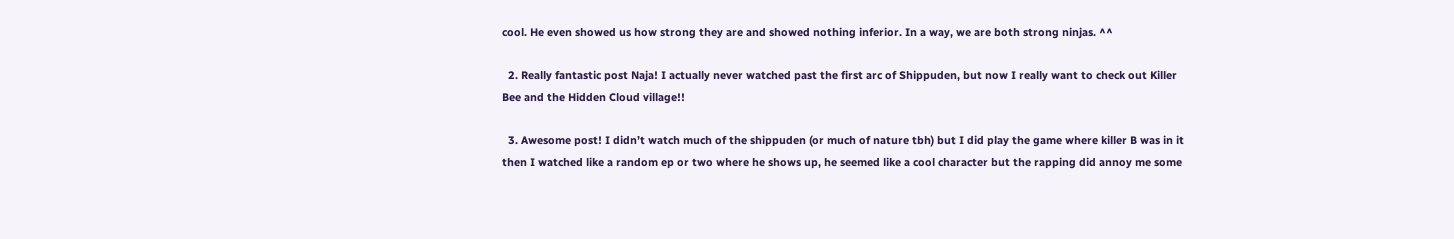cool. He even showed us how strong they are and showed nothing inferior. In a way, we are both strong ninjas. ^^

  2. Really fantastic post Naja! I actually never watched past the first arc of Shippuden, but now I really want to check out Killer Bee and the Hidden Cloud village!!

  3. Awesome post! I didn’t watch much of the shippuden (or much of nature tbh) but I did play the game where killer B was in it then I watched like a random ep or two where he shows up, he seemed like a cool character but the rapping did annoy me some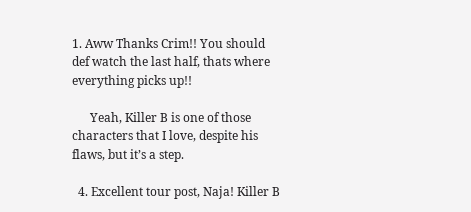1. Aww Thanks Crim!! You should def watch the last half, thats where everything picks up!!

      Yeah, Killer B is one of those characters that I love, despite his flaws, but it’s a step.

  4. Excellent tour post, Naja! Killer B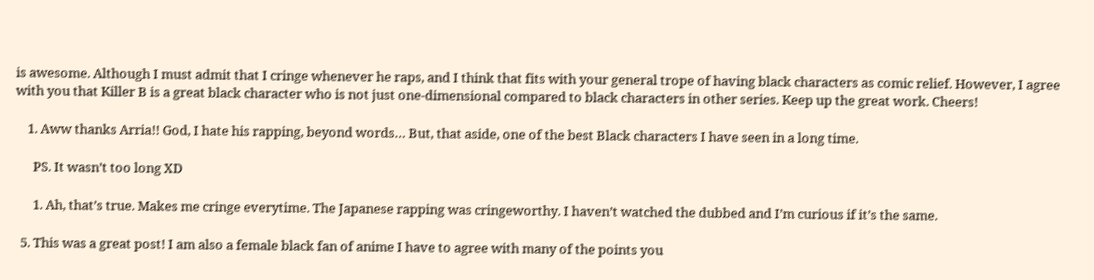is awesome. Although I must admit that I cringe whenever he raps, and I think that fits with your general trope of having black characters as comic relief. However, I agree with you that Killer B is a great black character who is not just one-dimensional compared to black characters in other series. Keep up the great work. Cheers!

    1. Aww thanks Arria!! God, I hate his rapping, beyond words… But, that aside, one of the best Black characters I have seen in a long time.

      PS. It wasn’t too long XD

      1. Ah, that’s true. Makes me cringe everytime. The Japanese rapping was cringeworthy. I haven’t watched the dubbed and I’m curious if it’s the same.

  5. This was a great post! I am also a female black fan of anime I have to agree with many of the points you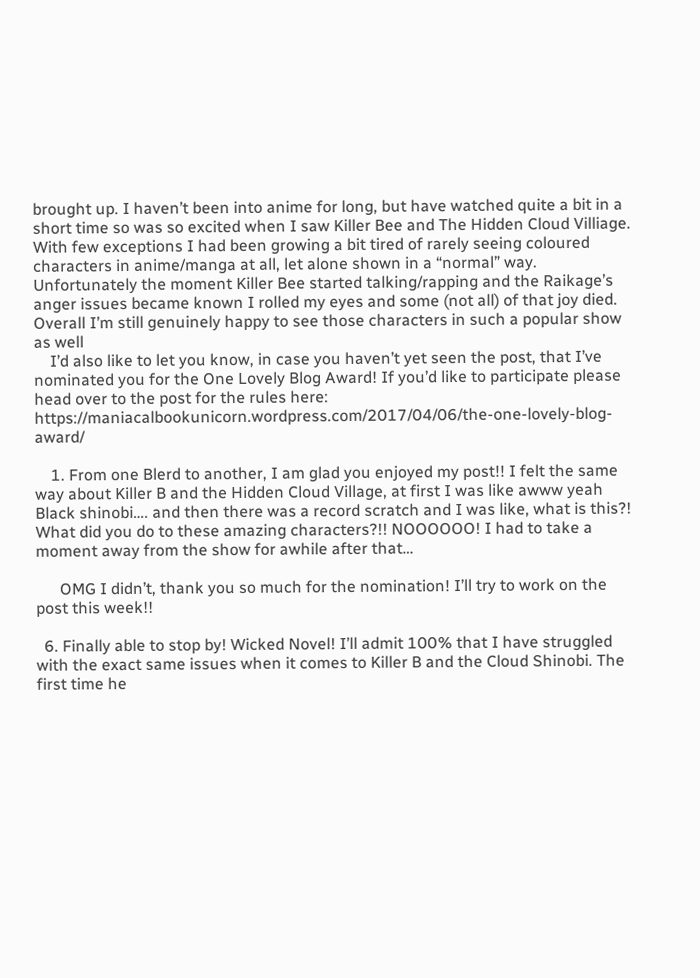brought up. I haven’t been into anime for long, but have watched quite a bit in a short time so was so excited when I saw Killer Bee and The Hidden Cloud Villiage. With few exceptions I had been growing a bit tired of rarely seeing coloured characters in anime/manga at all, let alone shown in a “normal” way. Unfortunately the moment Killer Bee started talking/rapping and the Raikage’s anger issues became known I rolled my eyes and some (not all) of that joy died. Overall I’m still genuinely happy to see those characters in such a popular show as well
    I’d also like to let you know, in case you haven’t yet seen the post, that I’ve nominated you for the One Lovely Blog Award! If you’d like to participate please head over to the post for the rules here: https://maniacalbookunicorn.wordpress.com/2017/04/06/the-one-lovely-blog-award/

    1. From one Blerd to another, I am glad you enjoyed my post!! I felt the same way about Killer B and the Hidden Cloud Village, at first I was like awww yeah Black shinobi…. and then there was a record scratch and I was like, what is this?! What did you do to these amazing characters?!! NOOOOOO! I had to take a moment away from the show for awhile after that…

      OMG I didn’t, thank you so much for the nomination! I’ll try to work on the post this week!!

  6. Finally able to stop by! Wicked Novel! I’ll admit 100% that I have struggled with the exact same issues when it comes to Killer B and the Cloud Shinobi. The first time he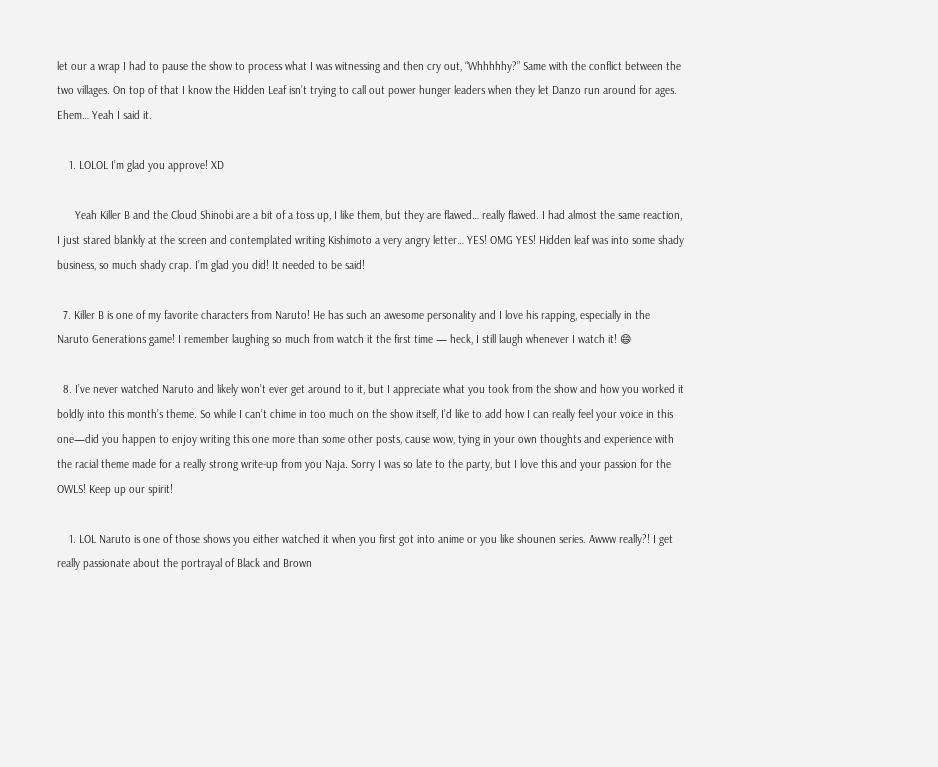let our a wrap I had to pause the show to process what I was witnessing and then cry out, “Whhhhhy?” Same with the conflict between the two villages. On top of that I know the Hidden Leaf isn’t trying to call out power hunger leaders when they let Danzo run around for ages. Ehem… Yeah I said it.

    1. LOLOL I’m glad you approve! XD

      Yeah Killer B and the Cloud Shinobi are a bit of a toss up, I like them, but they are flawed… really flawed. I had almost the same reaction, I just stared blankly at the screen and contemplated writing Kishimoto a very angry letter… YES! OMG YES! Hidden leaf was into some shady business, so much shady crap. I’m glad you did! It needed to be said!

  7. Killer B is one of my favorite characters from Naruto! He has such an awesome personality and I love his rapping, especially in the Naruto Generations game! I remember laughing so much from watch it the first time — heck, I still laugh whenever I watch it! 😄

  8. I’ve never watched Naruto and likely won’t ever get around to it, but I appreciate what you took from the show and how you worked it boldly into this month’s theme. So while I can’t chime in too much on the show itself, I’d like to add how I can really feel your voice in this one—did you happen to enjoy writing this one more than some other posts, cause wow, tying in your own thoughts and experience with the racial theme made for a really strong write-up from you Naja. Sorry I was so late to the party, but I love this and your passion for the OWLS! Keep up our spirit!

    1. LOL Naruto is one of those shows you either watched it when you first got into anime or you like shounen series. Awww really?! I get really passionate about the portrayal of Black and Brown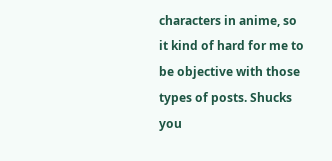characters in anime, so it kind of hard for me to be objective with those types of posts. Shucks you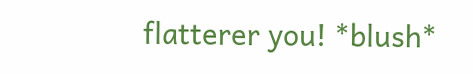flatterer you! *blush*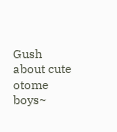Gush about cute otome boys~